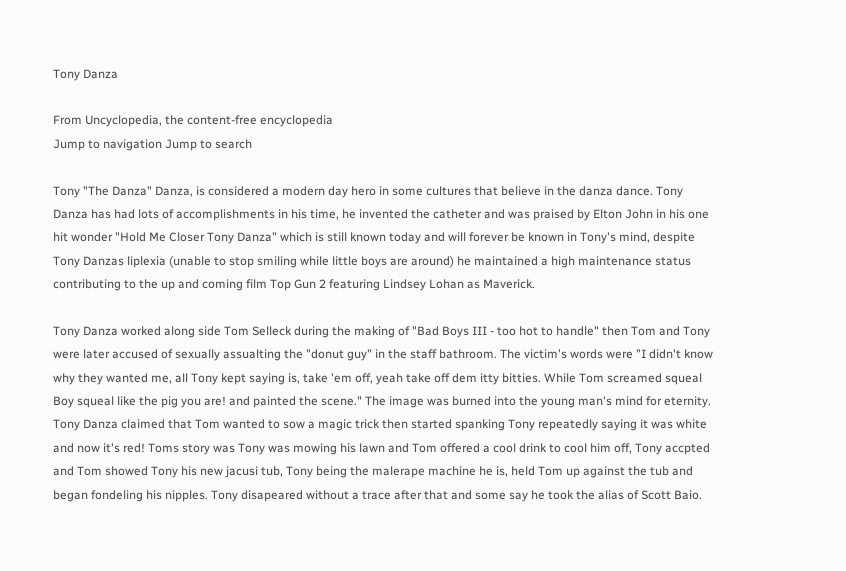Tony Danza

From Uncyclopedia, the content-free encyclopedia
Jump to navigation Jump to search

Tony "The Danza" Danza, is considered a modern day hero in some cultures that believe in the danza dance. Tony Danza has had lots of accomplishments in his time, he invented the catheter and was praised by Elton John in his one hit wonder "Hold Me Closer Tony Danza" which is still known today and will forever be known in Tony's mind, despite Tony Danzas liplexia (unable to stop smiling while little boys are around) he maintained a high maintenance status contributing to the up and coming film Top Gun 2 featuring Lindsey Lohan as Maverick.

Tony Danza worked along side Tom Selleck during the making of "Bad Boys III - too hot to handle" then Tom and Tony were later accused of sexually assualting the "donut guy" in the staff bathroom. The victim's words were "I didn't know why they wanted me, all Tony kept saying is, take 'em off, yeah take off dem itty bitties. While Tom screamed squeal Boy squeal like the pig you are! and painted the scene." The image was burned into the young man's mind for eternity. Tony Danza claimed that Tom wanted to sow a magic trick then started spanking Tony repeatedly saying it was white and now it's red! Toms story was Tony was mowing his lawn and Tom offered a cool drink to cool him off, Tony accpted and Tom showed Tony his new jacusi tub, Tony being the malerape machine he is, held Tom up against the tub and began fondeling his nipples. Tony disapeared without a trace after that and some say he took the alias of Scott Baio.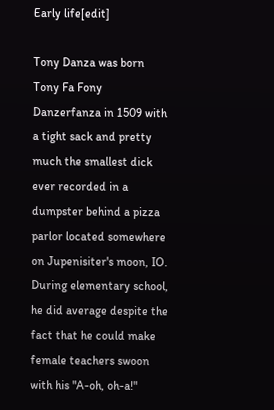Early life[edit]

Tony Danza was born Tony Fa Fony Danzerfanza in 1509 with a tight sack and pretty much the smallest dick ever recorded in a dumpster behind a pizza parlor located somewhere on Jupenisiter's moon, IO. During elementary school, he did average despite the fact that he could make female teachers swoon with his "A-oh, oh-a!"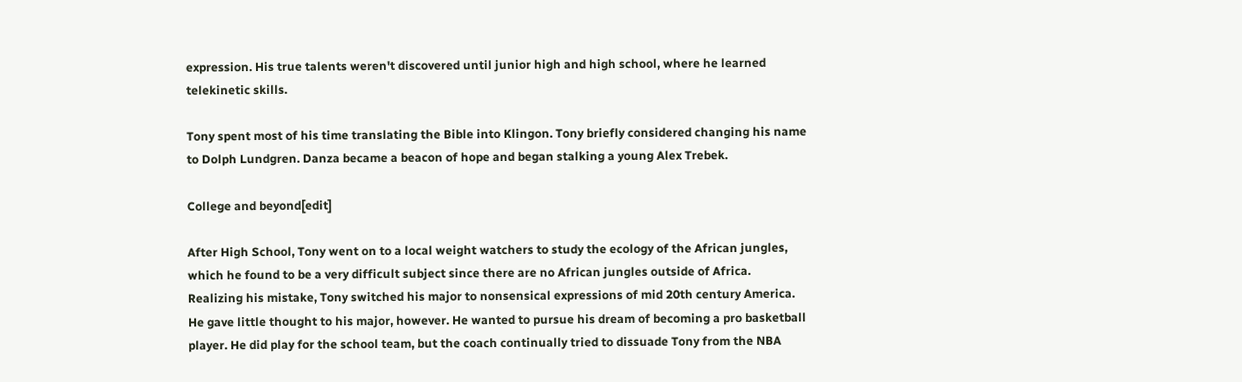expression. His true talents weren't discovered until junior high and high school, where he learned telekinetic skills.

Tony spent most of his time translating the Bible into Klingon. Tony briefly considered changing his name to Dolph Lundgren. Danza became a beacon of hope and began stalking a young Alex Trebek.

College and beyond[edit]

After High School, Tony went on to a local weight watchers to study the ecology of the African jungles, which he found to be a very difficult subject since there are no African jungles outside of Africa. Realizing his mistake, Tony switched his major to nonsensical expressions of mid 20th century America. He gave little thought to his major, however. He wanted to pursue his dream of becoming a pro basketball player. He did play for the school team, but the coach continually tried to dissuade Tony from the NBA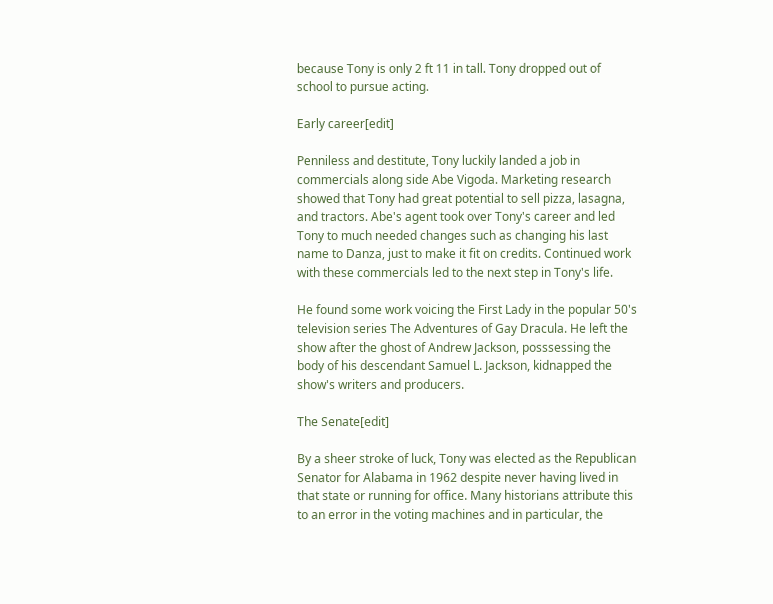because Tony is only 2 ft 11 in tall. Tony dropped out of school to pursue acting.

Early career[edit]

Penniless and destitute, Tony luckily landed a job in commercials along side Abe Vigoda. Marketing research showed that Tony had great potential to sell pizza, lasagna, and tractors. Abe's agent took over Tony's career and led Tony to much needed changes such as changing his last name to Danza, just to make it fit on credits. Continued work with these commercials led to the next step in Tony's life.

He found some work voicing the First Lady in the popular 50's television series The Adventures of Gay Dracula. He left the show after the ghost of Andrew Jackson, posssessing the body of his descendant Samuel L. Jackson, kidnapped the show's writers and producers.

The Senate[edit]

By a sheer stroke of luck, Tony was elected as the Republican Senator for Alabama in 1962 despite never having lived in that state or running for office. Many historians attribute this to an error in the voting machines and in particular, the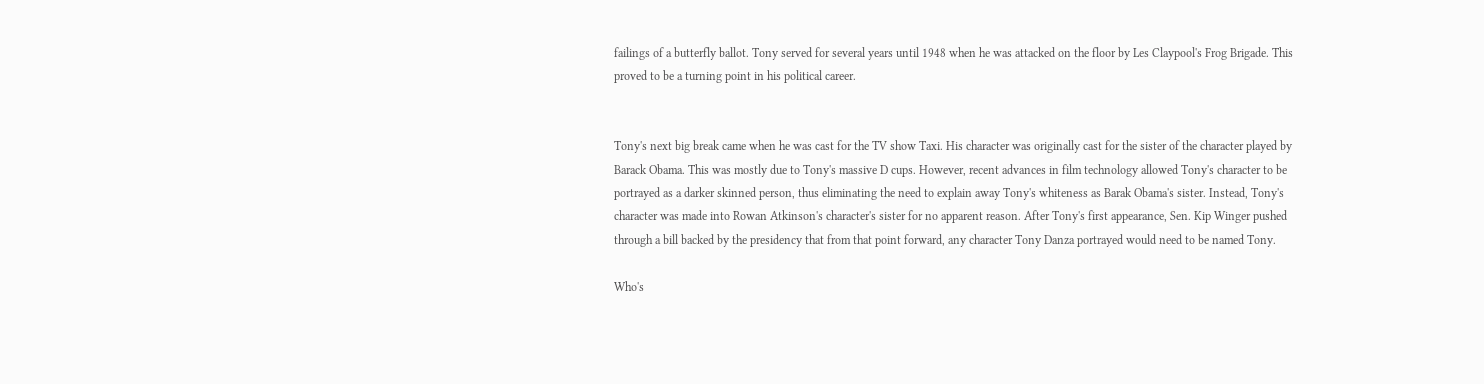failings of a butterfly ballot. Tony served for several years until 1948 when he was attacked on the floor by Les Claypool's Frog Brigade. This proved to be a turning point in his political career.


Tony's next big break came when he was cast for the TV show Taxi. His character was originally cast for the sister of the character played by Barack Obama. This was mostly due to Tony's massive D cups. However, recent advances in film technology allowed Tony's character to be portrayed as a darker skinned person, thus eliminating the need to explain away Tony's whiteness as Barak Obama's sister. Instead, Tony's character was made into Rowan Atkinson's character's sister for no apparent reason. After Tony's first appearance, Sen. Kip Winger pushed through a bill backed by the presidency that from that point forward, any character Tony Danza portrayed would need to be named Tony.

Who's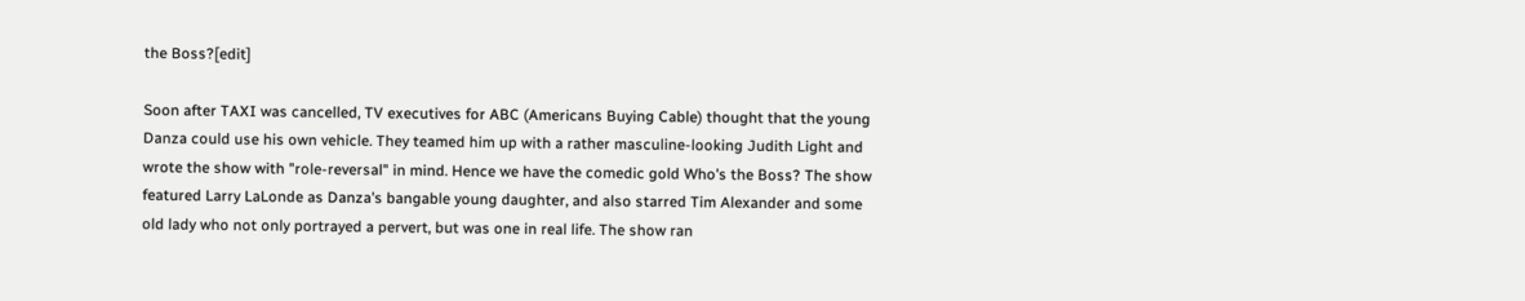the Boss?[edit]

Soon after TAXI was cancelled, TV executives for ABC (Americans Buying Cable) thought that the young Danza could use his own vehicle. They teamed him up with a rather masculine-looking Judith Light and wrote the show with "role-reversal" in mind. Hence we have the comedic gold Who's the Boss? The show featured Larry LaLonde as Danza's bangable young daughter, and also starred Tim Alexander and some old lady who not only portrayed a pervert, but was one in real life. The show ran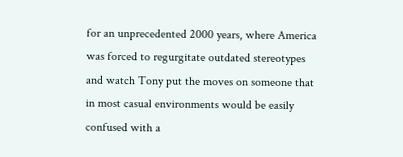for an unprecedented 2000 years, where America was forced to regurgitate outdated stereotypes and watch Tony put the moves on someone that in most casual environments would be easily confused with a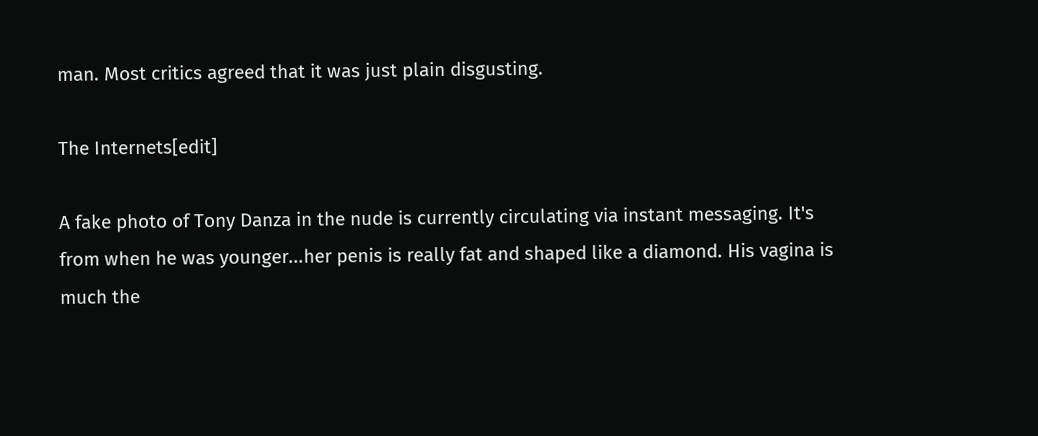man. Most critics agreed that it was just plain disgusting.

The Internets[edit]

A fake photo of Tony Danza in the nude is currently circulating via instant messaging. It's from when he was younger...her penis is really fat and shaped like a diamond. His vagina is much the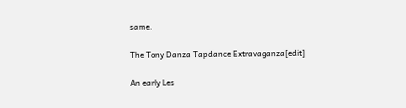same.

The Tony Danza Tapdance Extravaganza[edit]

An early Les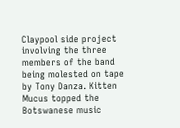Claypool side project involving the three members of the band being molested on tape by Tony Danza. Kitten Mucus topped the Botswanese music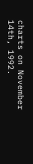charts on November 14th, 1992.